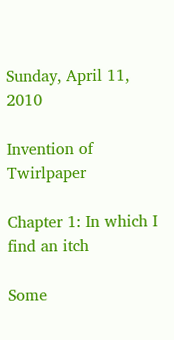Sunday, April 11, 2010

Invention of Twirlpaper

Chapter 1: In which I find an itch

Some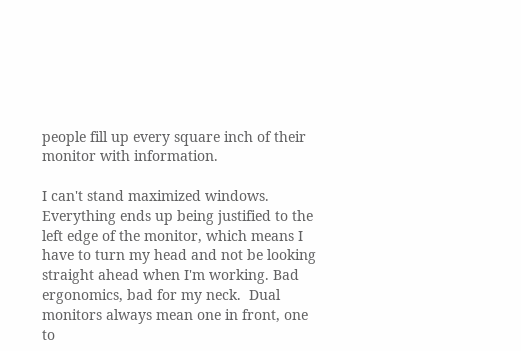people fill up every square inch of their monitor with information.

I can't stand maximized windows. Everything ends up being justified to the left edge of the monitor, which means I have to turn my head and not be looking straight ahead when I'm working. Bad ergonomics, bad for my neck.  Dual monitors always mean one in front, one to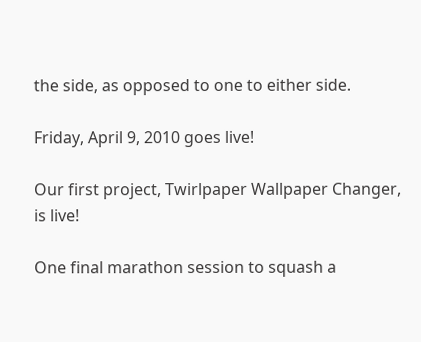the side, as opposed to one to either side.

Friday, April 9, 2010 goes live!

Our first project, Twirlpaper Wallpaper Changer, is live!

One final marathon session to squash a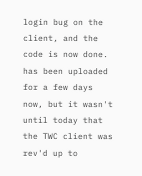login bug on the client, and the code is now done. has been uploaded for a few days now, but it wasn't until today that the TWC client was rev'd up to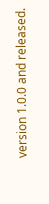version 1.0.0 and released.